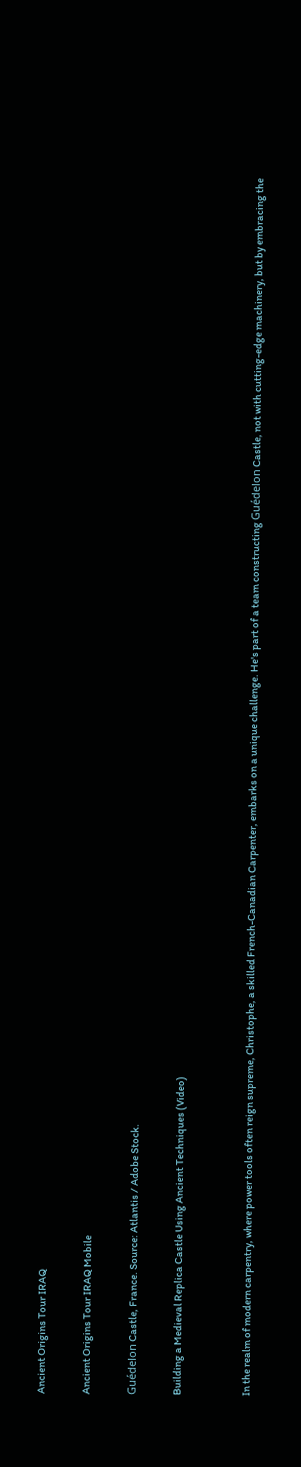Ancient Origins Tour IRAQ

Ancient Origins Tour IRAQ Mobile

Guédelon Castle, France. Source: Atlantis / Adobe Stock.

Building a Medieval Replica Castle Using Ancient Techniques (Video)


In the realm of modern carpentry, where power tools often reign supreme, Christophe, a skilled French-Canadian Carpenter, embarks on a unique challenge. He's part of a team constructing Guédelon Castle, not with cutting-edge machinery, but by embracing the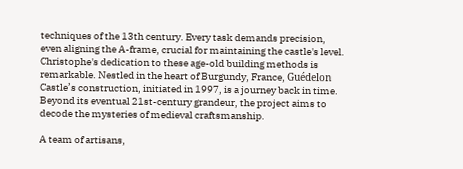techniques of the 13th century. Every task demands precision, even aligning the A-frame, crucial for maintaining the castle's level. Christophe's dedication to these age-old building methods is remarkable. Nestled in the heart of Burgundy, France, Guédelon Castle’s construction, initiated in 1997, is a journey back in time. Beyond its eventual 21st-century grandeur, the project aims to decode the mysteries of medieval craftsmanship.

A team of artisans,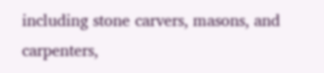including stone carvers, masons, and carpenters,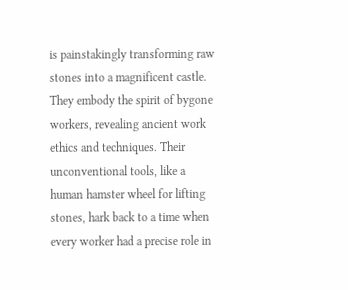is painstakingly transforming raw stones into a magnificent castle. They embody the spirit of bygone workers, revealing ancient work ethics and techniques. Their unconventional tools, like a human hamster wheel for lifting stones, hark back to a time when every worker had a precise role in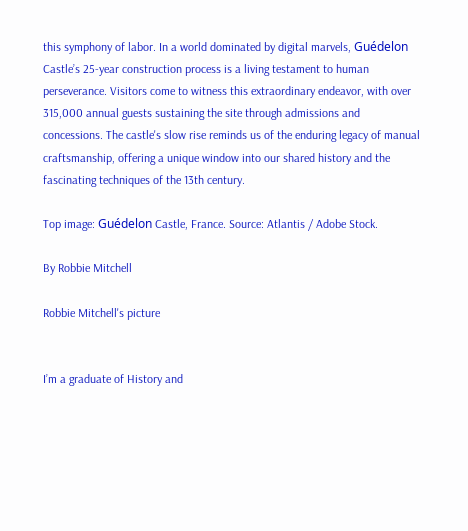this symphony of labor. In a world dominated by digital marvels, Guédelon Castle’s 25-year construction process is a living testament to human perseverance. Visitors come to witness this extraordinary endeavor, with over 315,000 annual guests sustaining the site through admissions and concessions. The castle's slow rise reminds us of the enduring legacy of manual craftsmanship, offering a unique window into our shared history and the fascinating techniques of the 13th century.

Top image: Guédelon Castle, France. Source: Atlantis / Adobe Stock.

By Robbie Mitchell

Robbie Mitchell's picture


I’m a graduate of History and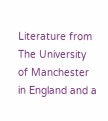Literature from The University of Manchester in England and a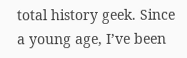total history geek. Since a young age, I’ve been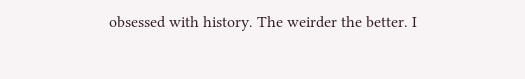obsessed with history. The weirder the better. I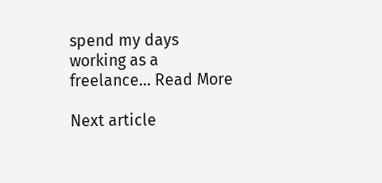spend my days working as a freelance... Read More

Next article